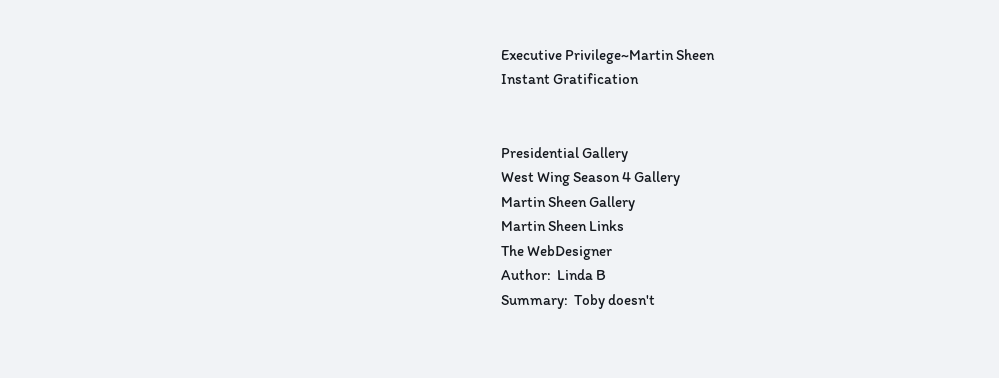Executive Privilege~Martin Sheen
Instant Gratification


Presidential Gallery
West Wing Season 4 Gallery
Martin Sheen Gallery
Martin Sheen Links
The WebDesigner
Author:  Linda B
Summary:  Toby doesn't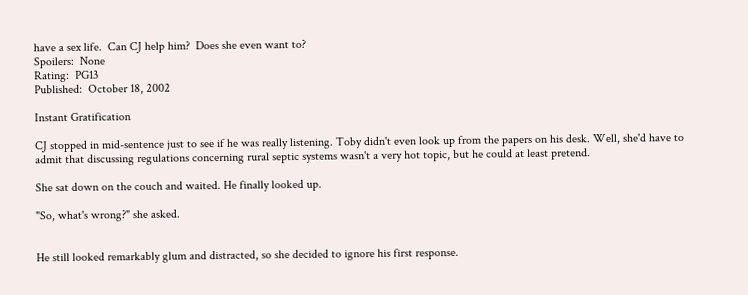have a sex life.  Can CJ help him?  Does she even want to?
Spoilers:  None
Rating:  PG13
Published:  October 18, 2002

Instant Gratification

CJ stopped in mid-sentence just to see if he was really listening. Toby didn't even look up from the papers on his desk. Well, she'd have to admit that discussing regulations concerning rural septic systems wasn't a very hot topic, but he could at least pretend.

She sat down on the couch and waited. He finally looked up.

"So, what's wrong?" she asked.


He still looked remarkably glum and distracted, so she decided to ignore his first response.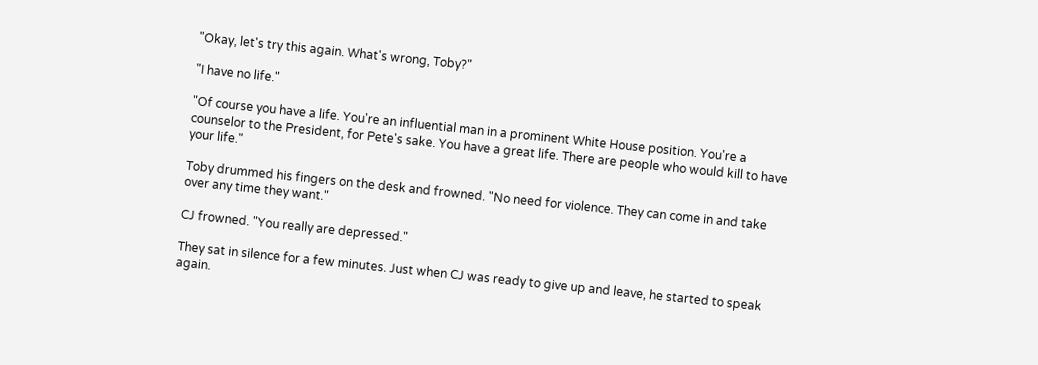"Okay, let's try this again. What's wrong, Toby?"

"I have no life."

"Of course you have a life. You're an influential man in a prominent White House position. You're a counselor to the President, for Pete's sake. You have a great life. There are people who would kill to have your life."

Toby drummed his fingers on the desk and frowned. "No need for violence. They can come in and take over any time they want."

CJ frowned. "You really are depressed."

They sat in silence for a few minutes. Just when CJ was ready to give up and leave, he started to speak again.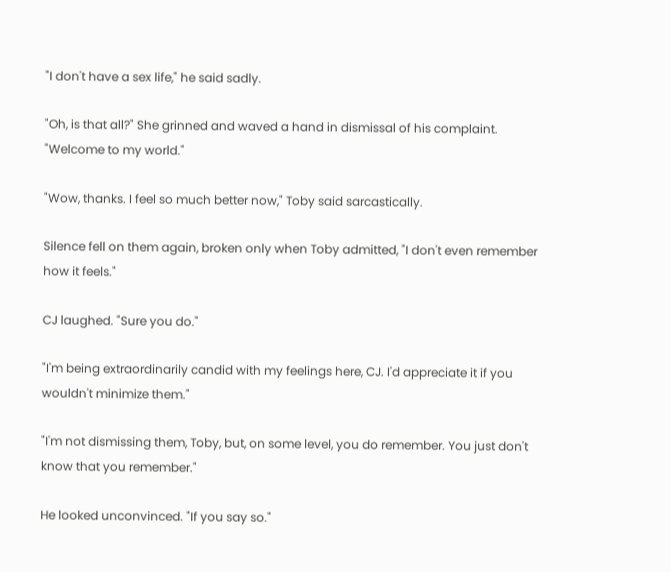"I don't have a sex life," he said sadly.

"Oh, is that all?" She grinned and waved a hand in dismissal of his complaint. "Welcome to my world."

"Wow, thanks. I feel so much better now," Toby said sarcastically.

Silence fell on them again, broken only when Toby admitted, "I don't even remember how it feels."

CJ laughed. "Sure you do."

"I'm being extraordinarily candid with my feelings here, CJ. I'd appreciate it if you wouldn't minimize them."

"I'm not dismissing them, Toby, but, on some level, you do remember. You just don't know that you remember."

He looked unconvinced. "If you say so."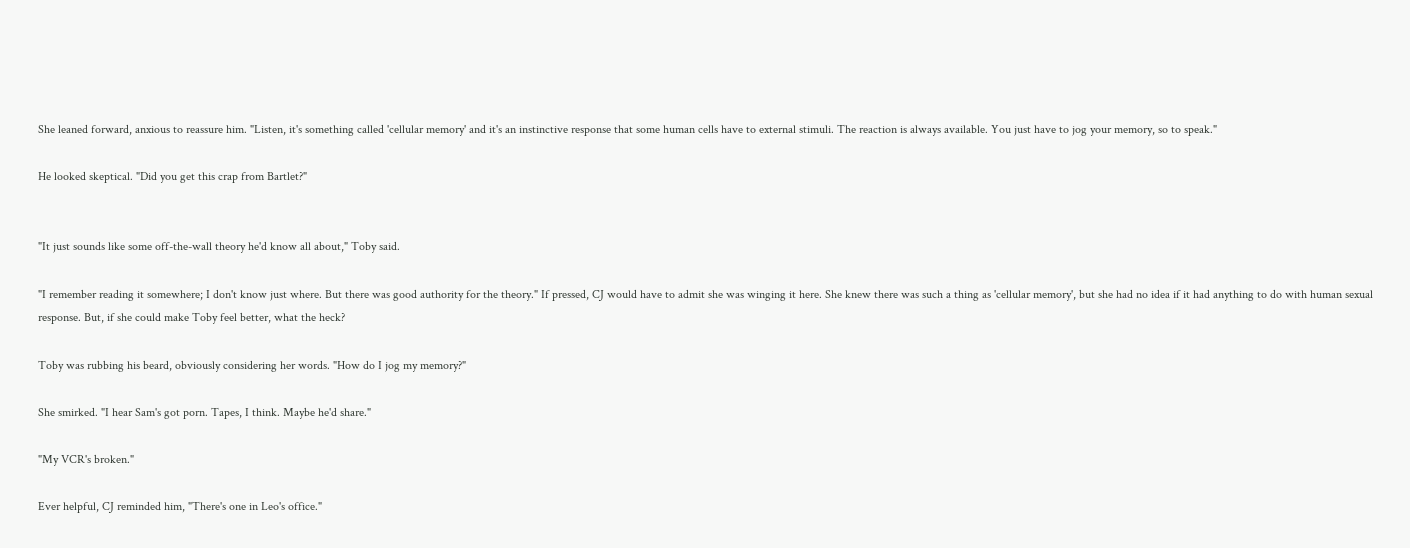She leaned forward, anxious to reassure him. "Listen, it's something called 'cellular memory' and it's an instinctive response that some human cells have to external stimuli. The reaction is always available. You just have to jog your memory, so to speak."

He looked skeptical. "Did you get this crap from Bartlet?"


"It just sounds like some off-the-wall theory he'd know all about," Toby said.

"I remember reading it somewhere; I don't know just where. But there was good authority for the theory." If pressed, CJ would have to admit she was winging it here. She knew there was such a thing as 'cellular memory', but she had no idea if it had anything to do with human sexual response. But, if she could make Toby feel better, what the heck?

Toby was rubbing his beard, obviously considering her words. "How do I jog my memory?"

She smirked. "I hear Sam's got porn. Tapes, I think. Maybe he'd share."

"My VCR's broken."

Ever helpful, CJ reminded him, "There's one in Leo's office."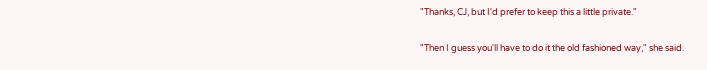"Thanks, CJ, but I'd prefer to keep this a little private."

"Then I guess you'll have to do it the old fashioned way," she said.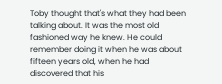Toby thought that's what they had been talking about. It was the most old fashioned way he knew. He could remember doing it when he was about fifteen years old, when he had discovered that his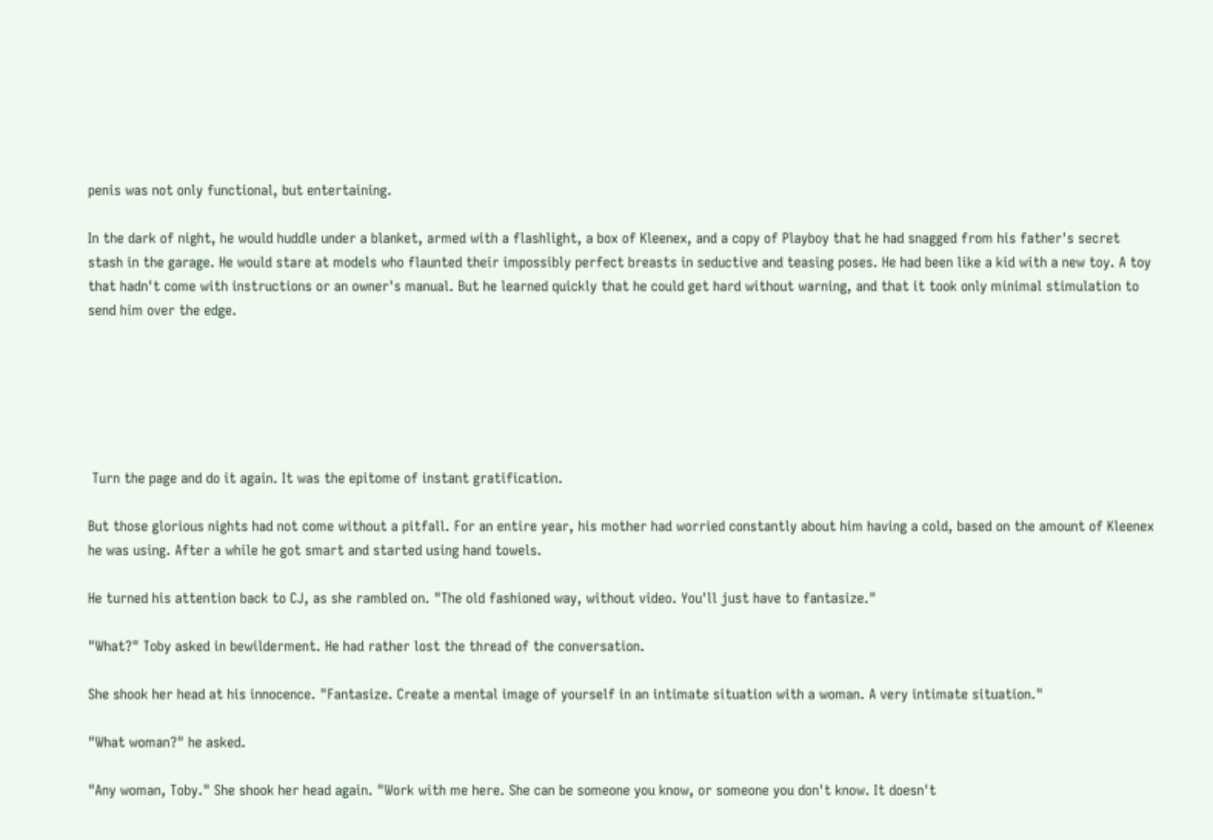penis was not only functional, but entertaining.

In the dark of night, he would huddle under a blanket, armed with a flashlight, a box of Kleenex, and a copy of Playboy that he had snagged from his father's secret stash in the garage. He would stare at models who flaunted their impossibly perfect breasts in seductive and teasing poses. He had been like a kid with a new toy. A toy that hadn't come with instructions or an owner's manual. But he learned quickly that he could get hard without warning, and that it took only minimal stimulation to send him over the edge.






 Turn the page and do it again. It was the epitome of instant gratification.

But those glorious nights had not come without a pitfall. For an entire year, his mother had worried constantly about him having a cold, based on the amount of Kleenex he was using. After a while he got smart and started using hand towels.

He turned his attention back to CJ, as she rambled on. "The old fashioned way, without video. You'll just have to fantasize."

"What?" Toby asked in bewilderment. He had rather lost the thread of the conversation.

She shook her head at his innocence. "Fantasize. Create a mental image of yourself in an intimate situation with a woman. A very intimate situation."

"What woman?" he asked.

"Any woman, Toby." She shook her head again. "Work with me here. She can be someone you know, or someone you don't know. It doesn't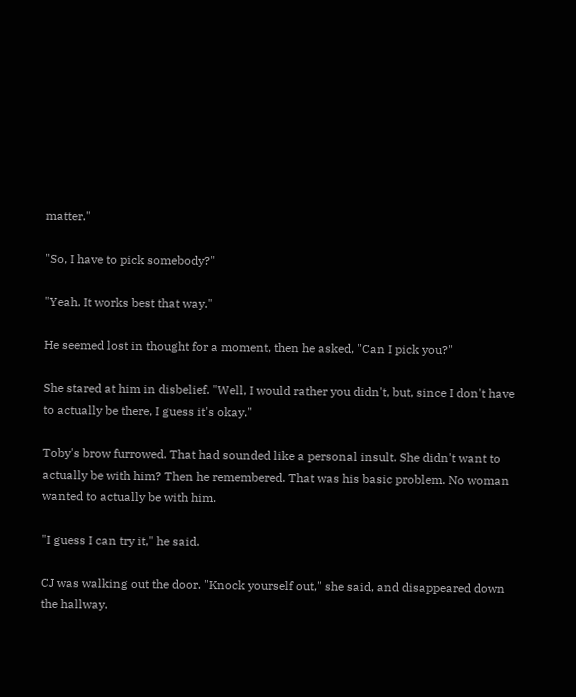matter."

"So, I have to pick somebody?"

"Yeah. It works best that way."

He seemed lost in thought for a moment, then he asked, "Can I pick you?"

She stared at him in disbelief. "Well, I would rather you didn't, but, since I don't have to actually be there, I guess it's okay."

Toby's brow furrowed. That had sounded like a personal insult. She didn't want to actually be with him? Then he remembered. That was his basic problem. No woman wanted to actually be with him.

"I guess I can try it," he said.

CJ was walking out the door. "Knock yourself out," she said, and disappeared down the hallway.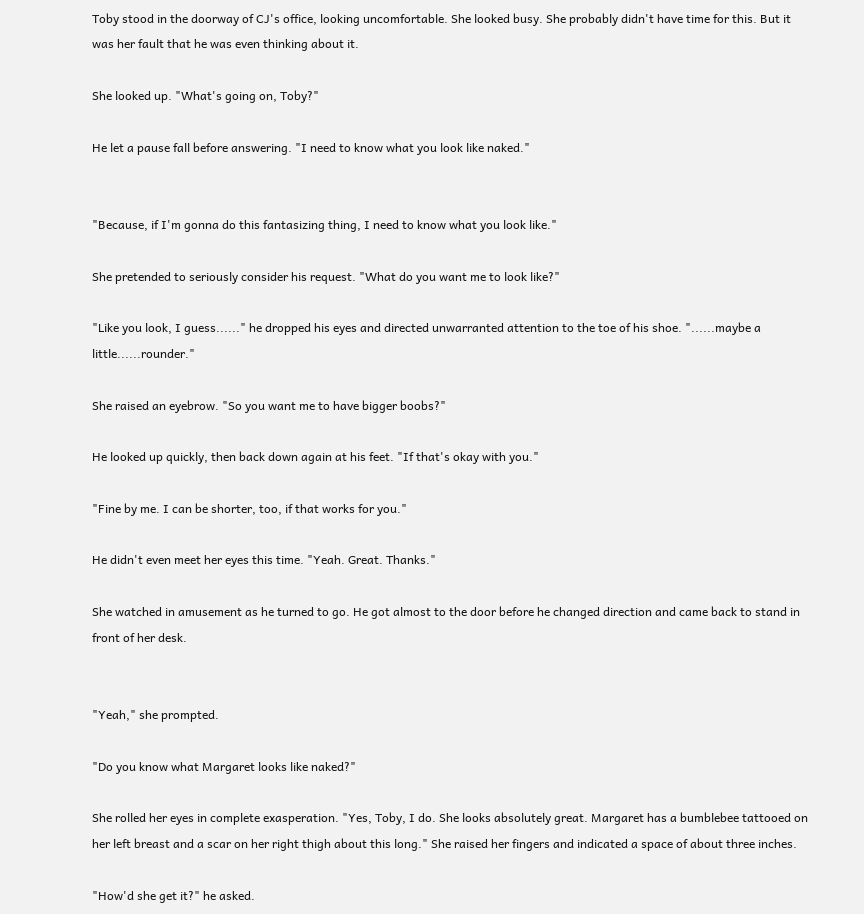Toby stood in the doorway of CJ's office, looking uncomfortable. She looked busy. She probably didn't have time for this. But it was her fault that he was even thinking about it.

She looked up. "What's going on, Toby?"

He let a pause fall before answering. "I need to know what you look like naked."


"Because, if I'm gonna do this fantasizing thing, I need to know what you look like."

She pretended to seriously consider his request. "What do you want me to look like?"

"Like you look, I guess......" he dropped his eyes and directed unwarranted attention to the toe of his shoe. "......maybe a little......rounder."

She raised an eyebrow. "So you want me to have bigger boobs?"

He looked up quickly, then back down again at his feet. "If that's okay with you."

"Fine by me. I can be shorter, too, if that works for you."

He didn't even meet her eyes this time. "Yeah. Great. Thanks."

She watched in amusement as he turned to go. He got almost to the door before he changed direction and came back to stand in front of her desk.


"Yeah," she prompted.

"Do you know what Margaret looks like naked?"

She rolled her eyes in complete exasperation. "Yes, Toby, I do. She looks absolutely great. Margaret has a bumblebee tattooed on her left breast and a scar on her right thigh about this long." She raised her fingers and indicated a space of about three inches.

"How'd she get it?" he asked.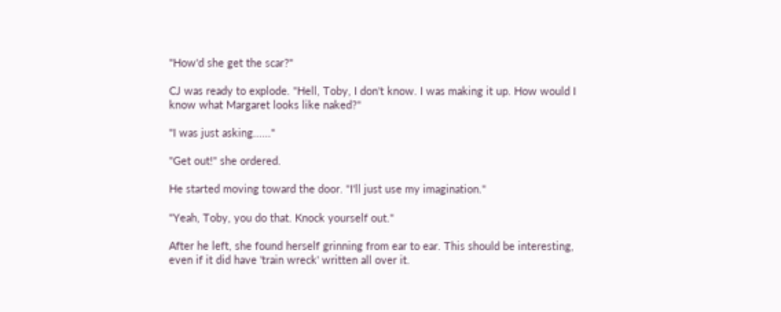"How'd she get the scar?"

CJ was ready to explode. "Hell, Toby, I don't know. I was making it up. How would I know what Margaret looks like naked?"

"I was just asking......"

"Get out!" she ordered.

He started moving toward the door. "I'll just use my imagination."

"Yeah, Toby, you do that. Knock yourself out."

After he left, she found herself grinning from ear to ear. This should be interesting, even if it did have 'train wreck' written all over it.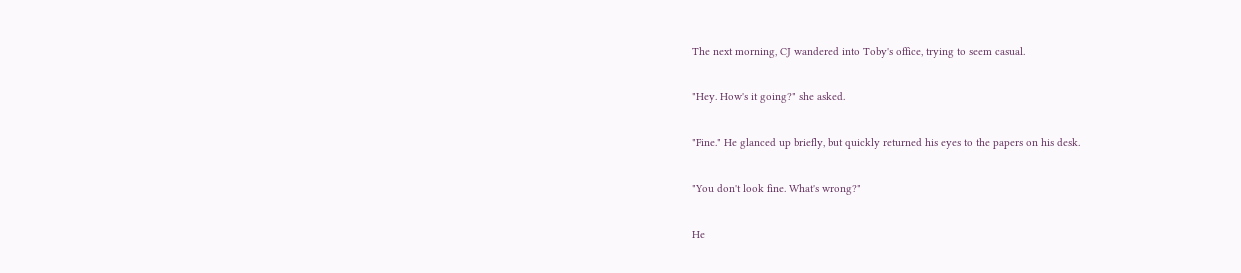The next morning, CJ wandered into Toby's office, trying to seem casual.

"Hey. How's it going?" she asked.

"Fine." He glanced up briefly, but quickly returned his eyes to the papers on his desk.

"You don't look fine. What's wrong?"

He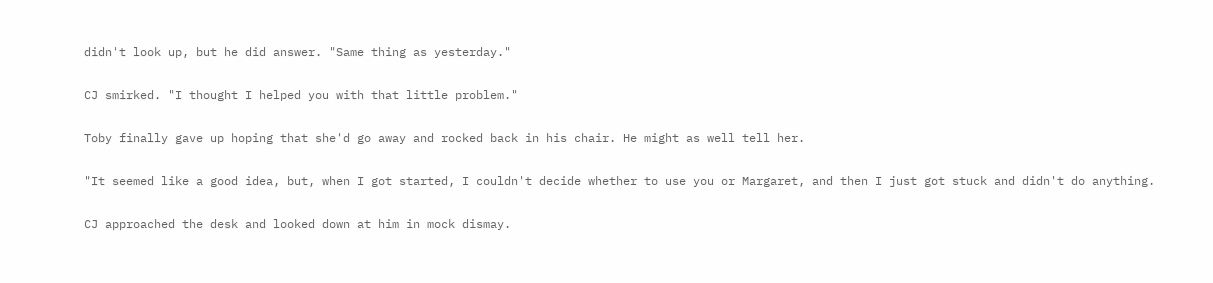didn't look up, but he did answer. "Same thing as yesterday."

CJ smirked. "I thought I helped you with that little problem."

Toby finally gave up hoping that she'd go away and rocked back in his chair. He might as well tell her.

"It seemed like a good idea, but, when I got started, I couldn't decide whether to use you or Margaret, and then I just got stuck and didn't do anything.

CJ approached the desk and looked down at him in mock dismay.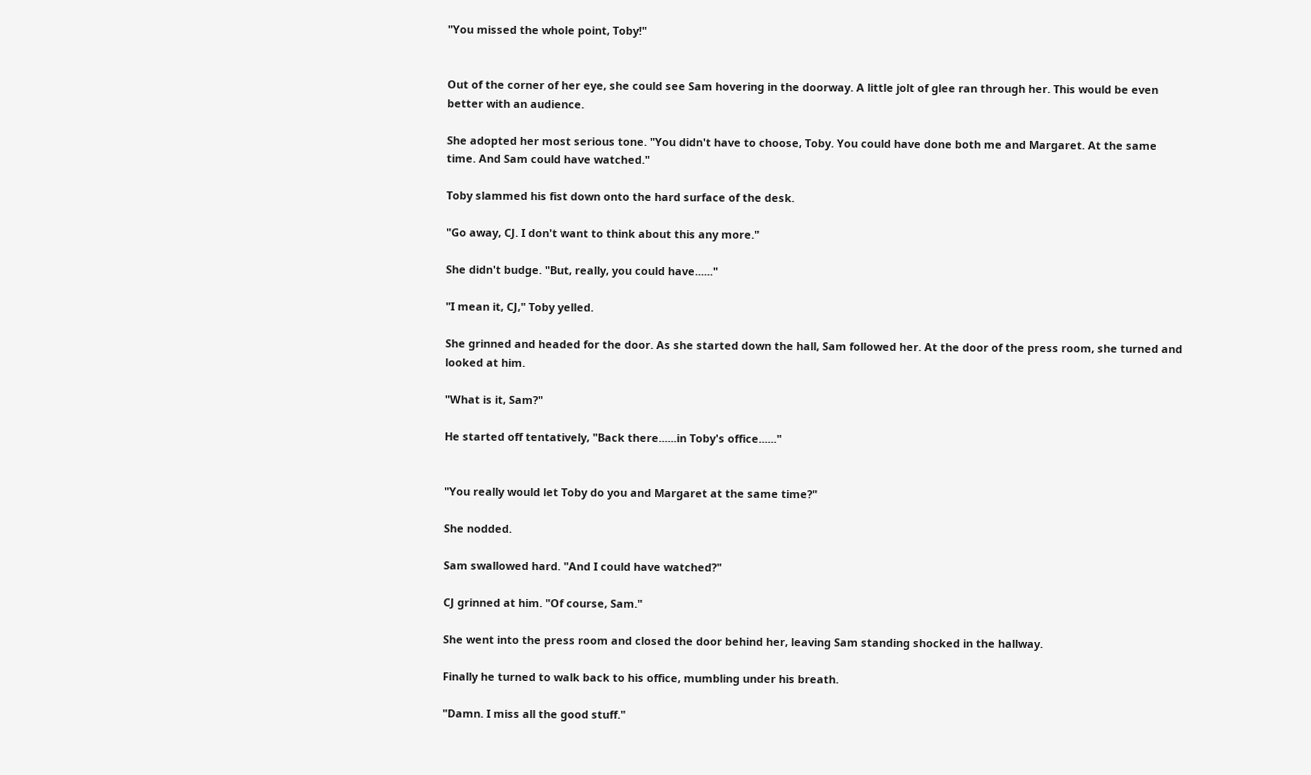"You missed the whole point, Toby!"


Out of the corner of her eye, she could see Sam hovering in the doorway. A little jolt of glee ran through her. This would be even better with an audience.

She adopted her most serious tone. "You didn't have to choose, Toby. You could have done both me and Margaret. At the same time. And Sam could have watched."

Toby slammed his fist down onto the hard surface of the desk.

"Go away, CJ. I don't want to think about this any more."

She didn't budge. "But, really, you could have......"

"I mean it, CJ," Toby yelled.

She grinned and headed for the door. As she started down the hall, Sam followed her. At the door of the press room, she turned and looked at him.

"What is it, Sam?"

He started off tentatively, "Back there......in Toby's office......"


"You really would let Toby do you and Margaret at the same time?"

She nodded.

Sam swallowed hard. "And I could have watched?"

CJ grinned at him. "Of course, Sam."

She went into the press room and closed the door behind her, leaving Sam standing shocked in the hallway.

Finally he turned to walk back to his office, mumbling under his breath.

"Damn. I miss all the good stuff."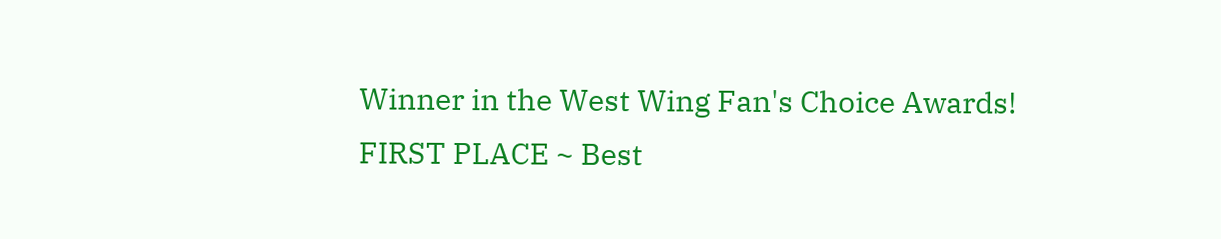Winner in the West Wing Fan's Choice Awards!
FIRST PLACE ~ Best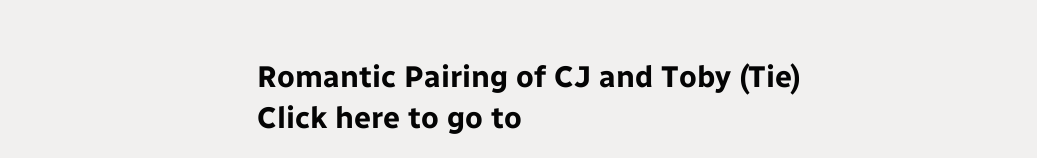Romantic Pairing of CJ and Toby (Tie)
Click here to go to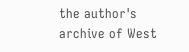the author's archive of West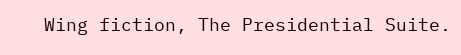Wing fiction, The Presidential Suite.